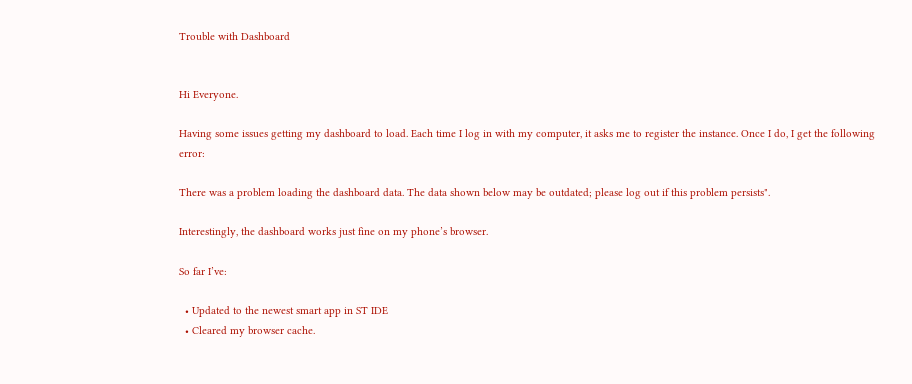Trouble with Dashboard


Hi Everyone.

Having some issues getting my dashboard to load. Each time I log in with my computer, it asks me to register the instance. Once I do, I get the following error:

There was a problem loading the dashboard data. The data shown below may be outdated; please log out if this problem persists".

Interestingly, the dashboard works just fine on my phone’s browser.

So far I’ve:

  • Updated to the newest smart app in ST IDE
  • Cleared my browser cache.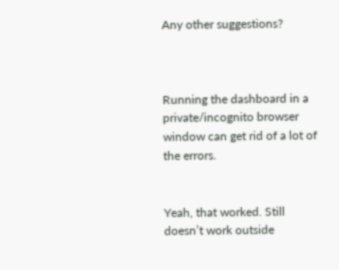Any other suggestions?



Running the dashboard in a private/incognito browser window can get rid of a lot of the errors.


Yeah, that worked. Still doesn’t work outside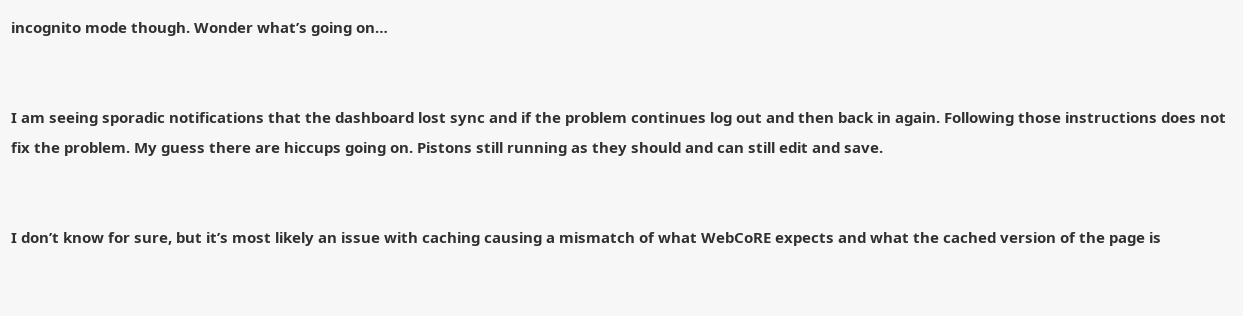incognito mode though. Wonder what’s going on…


I am seeing sporadic notifications that the dashboard lost sync and if the problem continues log out and then back in again. Following those instructions does not fix the problem. My guess there are hiccups going on. Pistons still running as they should and can still edit and save.


I don’t know for sure, but it’s most likely an issue with caching causing a mismatch of what WebCoRE expects and what the cached version of the page is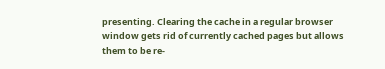presenting. Clearing the cache in a regular browser window gets rid of currently cached pages but allows them to be re-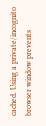cached. Using a private/incognito browser window prevents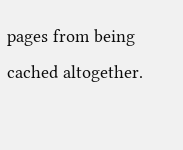pages from being cached altogether.